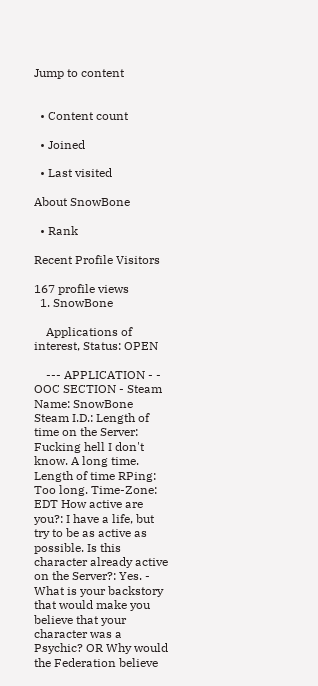Jump to content


  • Content count

  • Joined

  • Last visited

About SnowBone

  • Rank

Recent Profile Visitors

167 profile views
  1. SnowBone

    Applications of interest, Status: OPEN

    --- APPLICATION - - OOC SECTION - Steam Name: SnowBone Steam I.D.: Length of time on the Server: Fucking hell I don't know. A long time. Length of time RPing: Too long. Time-Zone: EDT How active are you?: I have a life, but try to be as active as possible. Is this character already active on the Server?: Yes. - What is your backstory that would make you believe that your character was a Psychic? OR Why would the Federation believe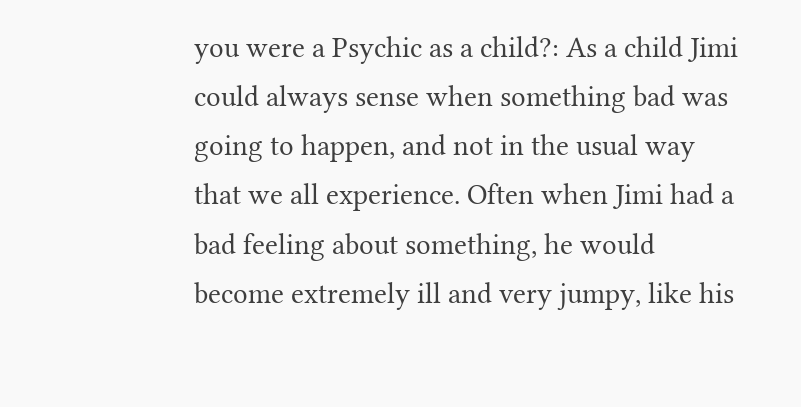you were a Psychic as a child?: As a child Jimi could always sense when something bad was going to happen, and not in the usual way that we all experience. Often when Jimi had a bad feeling about something, he would become extremely ill and very jumpy, like his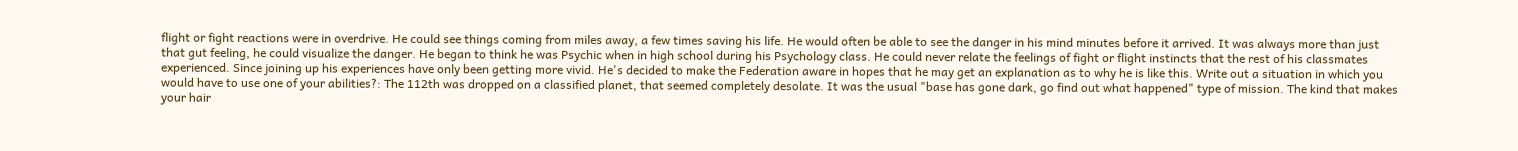flight or fight reactions were in overdrive. He could see things coming from miles away, a few times saving his life. He would often be able to see the danger in his mind minutes before it arrived. It was always more than just that gut feeling, he could visualize the danger. He began to think he was Psychic when in high school during his Psychology class. He could never relate the feelings of fight or flight instincts that the rest of his classmates experienced. Since joining up his experiences have only been getting more vivid. He's decided to make the Federation aware in hopes that he may get an explanation as to why he is like this. Write out a situation in which you would have to use one of your abilities?: The 112th was dropped on a classified planet, that seemed completely desolate. It was the usual "base has gone dark, go find out what happened" type of mission. The kind that makes your hair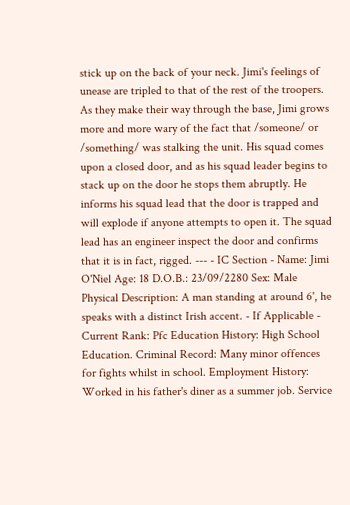stick up on the back of your neck. Jimi's feelings of unease are tripled to that of the rest of the troopers. As they make their way through the base, Jimi grows more and more wary of the fact that /someone/ or /something/ was stalking the unit. His squad comes upon a closed door, and as his squad leader begins to stack up on the door he stops them abruptly. He informs his squad lead that the door is trapped and will explode if anyone attempts to open it. The squad lead has an engineer inspect the door and confirms that it is in fact, rigged. --- - IC Section - Name: Jimi O'Niel Age: 18 D.O.B.: 23/09/2280 Sex: Male Physical Description: A man standing at around 6', he speaks with a distinct Irish accent. - If Applicable - Current Rank: Pfc Education History: High School Education. Criminal Record: Many minor offences for fights whilst in school. Employment History: Worked in his father's diner as a summer job. Service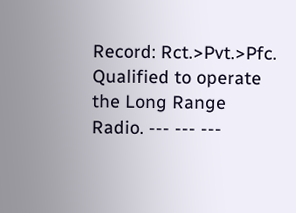Record: Rct.>Pvt.>Pfc. Qualified to operate the Long Range Radio. --- --- ---